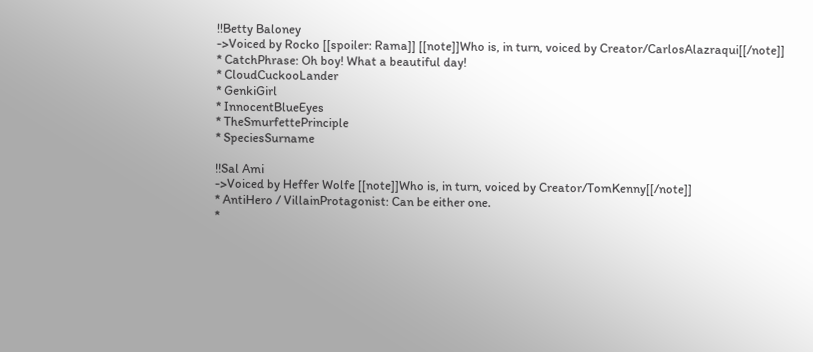!!Betty Baloney
->Voiced by Rocko [[spoiler: Rama]] [[note]]Who is, in turn, voiced by Creator/CarlosAlazraqui[[/note]]
* CatchPhrase: Oh boy! What a beautiful day!
* CloudCuckooLander
* GenkiGirl
* InnocentBlueEyes
* TheSmurfettePrinciple
* SpeciesSurname

!!Sal Ami
->Voiced by Heffer Wolfe [[note]]Who is, in turn, voiced by Creator/TomKenny[[/note]]
* AntiHero / VillainProtagonist: Can be either one.
*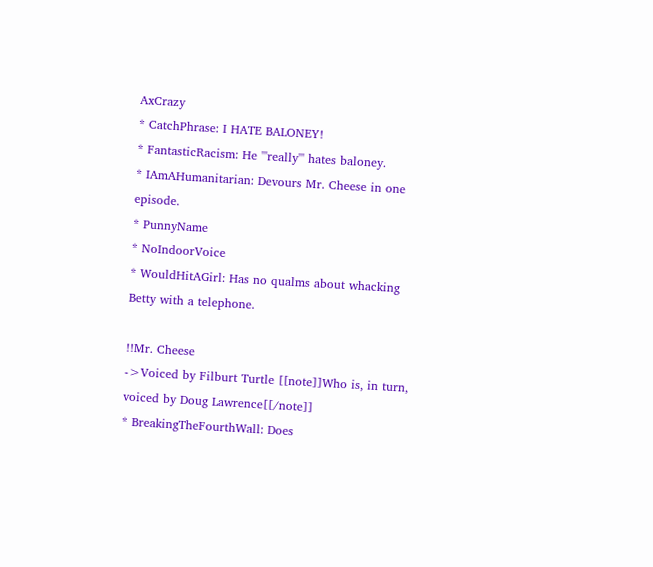AxCrazy
* CatchPhrase: I HATE BALONEY!
* FantasticRacism: He '''really''' hates baloney.
* IAmAHumanitarian: Devours Mr. Cheese in one episode.
* PunnyName
* NoIndoorVoice
* WouldHitAGirl: Has no qualms about whacking Betty with a telephone.

!!Mr. Cheese
->Voiced by Filburt Turtle [[note]]Who is, in turn, voiced by Doug Lawrence[[/note]]
* BreakingTheFourthWall: Does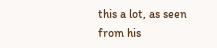this a lot, as seen from his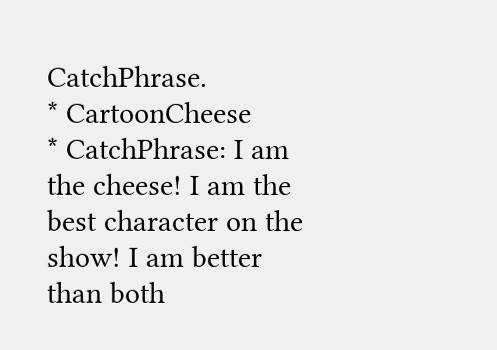CatchPhrase.
* CartoonCheese
* CatchPhrase: I am the cheese! I am the best character on the show! I am better than both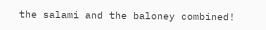the salami and the baloney combined!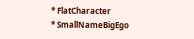* FlatCharacter
* SmallNameBigEgo